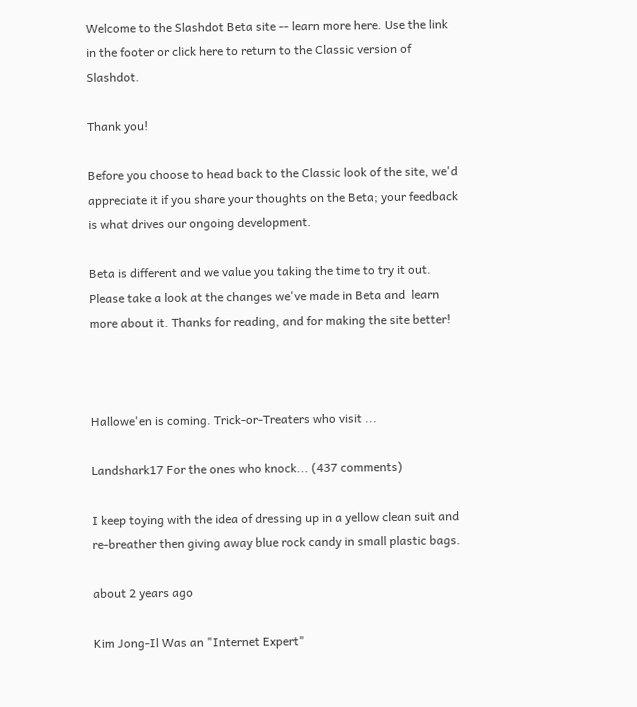Welcome to the Slashdot Beta site -- learn more here. Use the link in the footer or click here to return to the Classic version of Slashdot.

Thank you!

Before you choose to head back to the Classic look of the site, we'd appreciate it if you share your thoughts on the Beta; your feedback is what drives our ongoing development.

Beta is different and we value you taking the time to try it out. Please take a look at the changes we've made in Beta and  learn more about it. Thanks for reading, and for making the site better!



Hallowe'en is coming. Trick-or-Treaters who visit ...

Landshark17 For the ones who knock... (437 comments)

I keep toying with the idea of dressing up in a yellow clean suit and re-breather then giving away blue rock candy in small plastic bags.

about 2 years ago

Kim Jong-Il Was an "Internet Expert"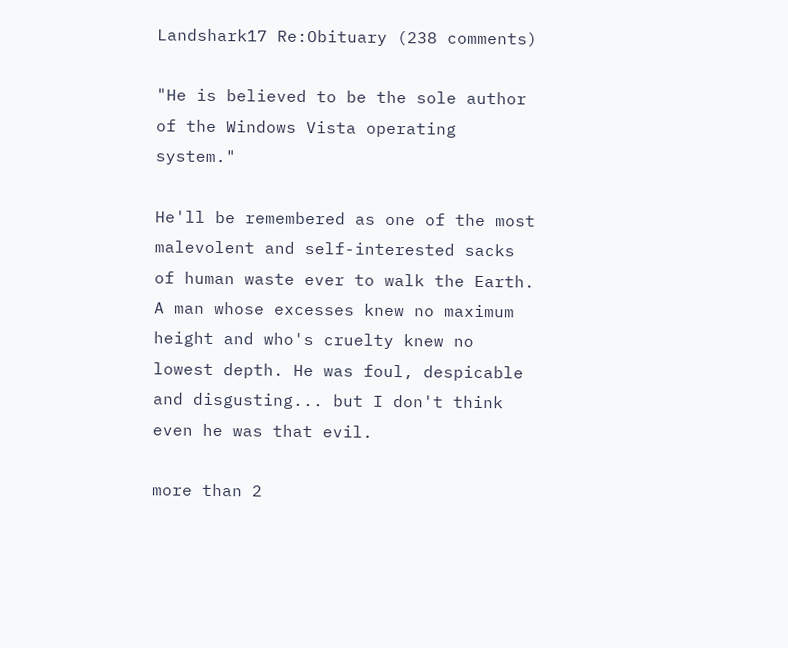Landshark17 Re:Obituary (238 comments)

"He is believed to be the sole author of the Windows Vista operating system."

He'll be remembered as one of the most malevolent and self-interested sacks of human waste ever to walk the Earth. A man whose excesses knew no maximum height and who's cruelty knew no lowest depth. He was foul, despicable and disgusting... but I don't think even he was that evil.

more than 2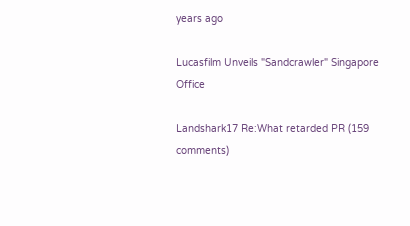years ago

Lucasfilm Unveils "Sandcrawler" Singapore Office

Landshark17 Re:What retarded PR (159 comments)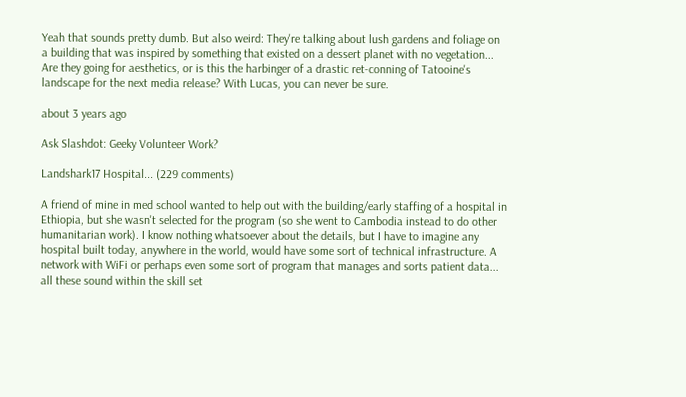Yeah that sounds pretty dumb. But also weird: They're talking about lush gardens and foliage on a building that was inspired by something that existed on a dessert planet with no vegetation... Are they going for aesthetics, or is this the harbinger of a drastic ret-conning of Tatooine's landscape for the next media release? With Lucas, you can never be sure.

about 3 years ago

Ask Slashdot: Geeky Volunteer Work?

Landshark17 Hospital... (229 comments)

A friend of mine in med school wanted to help out with the building/early staffing of a hospital in Ethiopia, but she wasn't selected for the program (so she went to Cambodia instead to do other humanitarian work). I know nothing whatsoever about the details, but I have to imagine any hospital built today, anywhere in the world, would have some sort of technical infrastructure. A network with WiFi or perhaps even some sort of program that manages and sorts patient data... all these sound within the skill set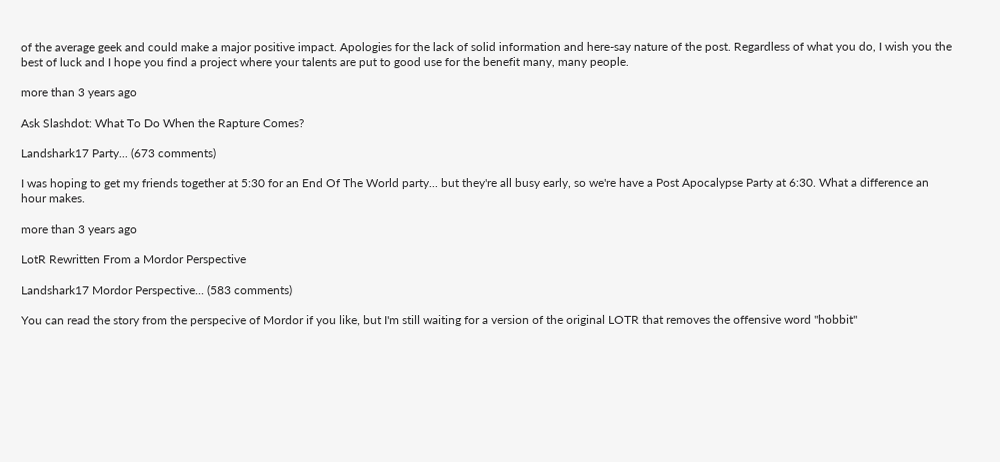of the average geek and could make a major positive impact. Apologies for the lack of solid information and here-say nature of the post. Regardless of what you do, I wish you the best of luck and I hope you find a project where your talents are put to good use for the benefit many, many people.

more than 3 years ago

Ask Slashdot: What To Do When the Rapture Comes?

Landshark17 Party... (673 comments)

I was hoping to get my friends together at 5:30 for an End Of The World party... but they're all busy early, so we're have a Post Apocalypse Party at 6:30. What a difference an hour makes.

more than 3 years ago

LotR Rewritten From a Mordor Perspective

Landshark17 Mordor Perspective... (583 comments)

You can read the story from the perspecive of Mordor if you like, but I'm still waiting for a version of the original LOTR that removes the offensive word "hobbit"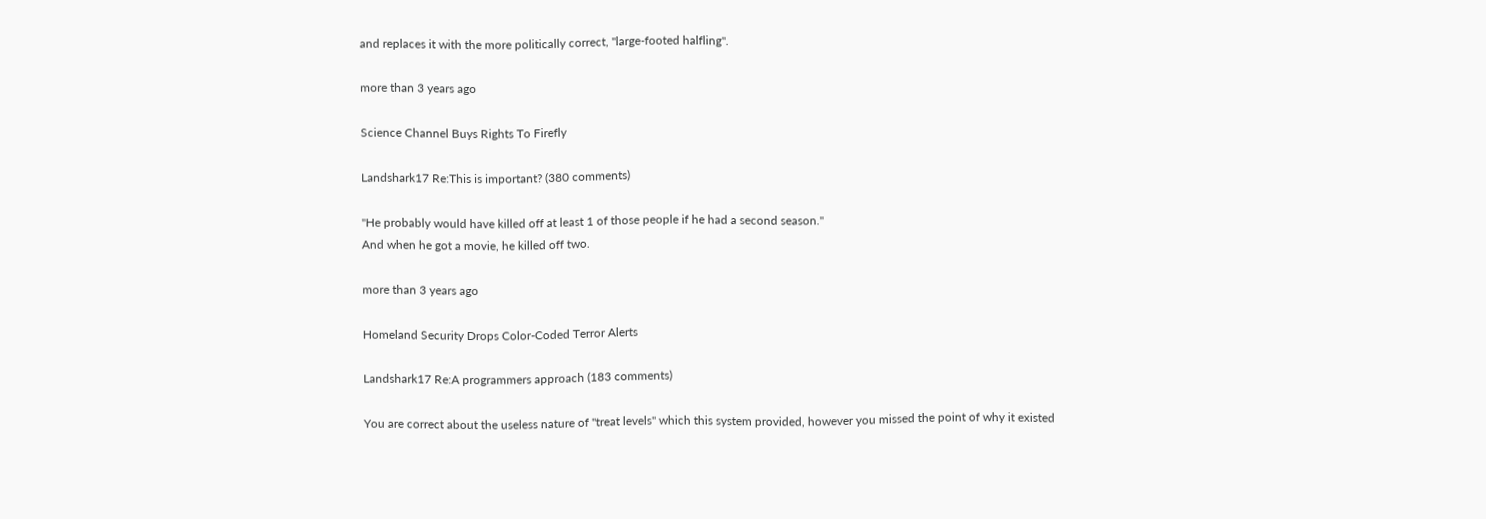and replaces it with the more politically correct, "large-footed halfling".

more than 3 years ago

Science Channel Buys Rights To Firefly

Landshark17 Re:This is important? (380 comments)

"He probably would have killed off at least 1 of those people if he had a second season."
And when he got a movie, he killed off two.

more than 3 years ago

Homeland Security Drops Color-Coded Terror Alerts

Landshark17 Re:A programmers approach (183 comments)

You are correct about the useless nature of "treat levels" which this system provided, however you missed the point of why it existed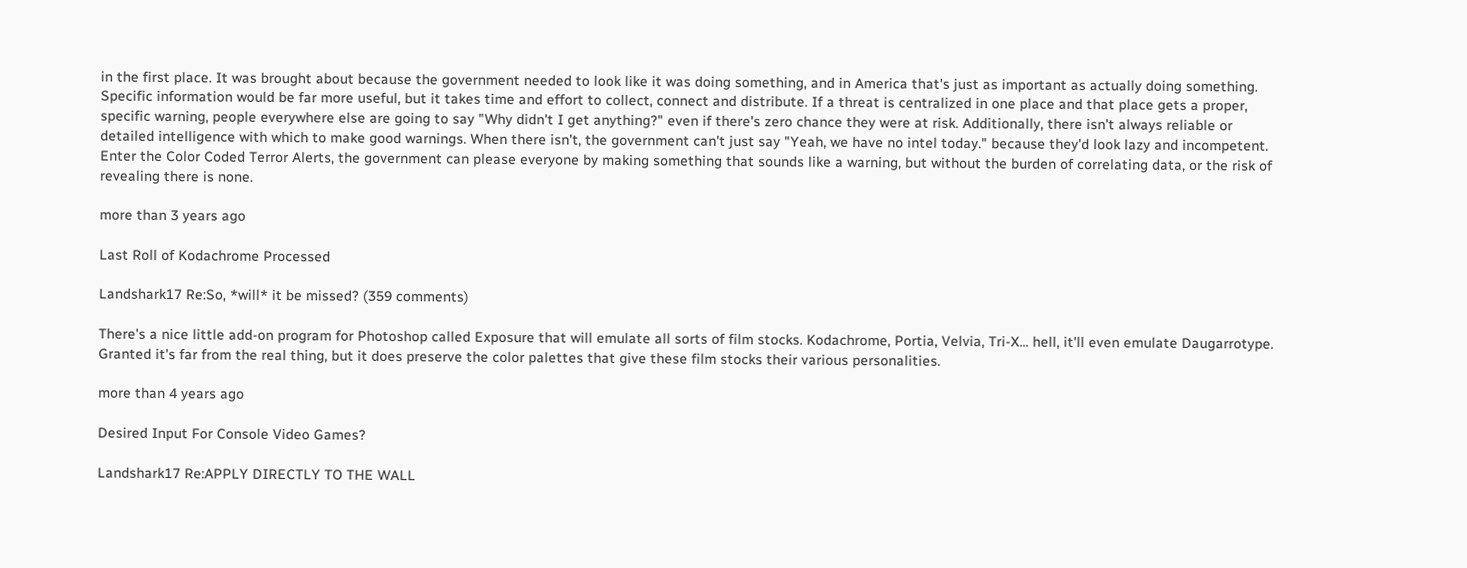in the first place. It was brought about because the government needed to look like it was doing something, and in America that's just as important as actually doing something. Specific information would be far more useful, but it takes time and effort to collect, connect and distribute. If a threat is centralized in one place and that place gets a proper, specific warning, people everywhere else are going to say "Why didn't I get anything?" even if there's zero chance they were at risk. Additionally, there isn't always reliable or detailed intelligence with which to make good warnings. When there isn't, the government can't just say "Yeah, we have no intel today." because they'd look lazy and incompetent. Enter the Color Coded Terror Alerts, the government can please everyone by making something that sounds like a warning, but without the burden of correlating data, or the risk of revealing there is none.

more than 3 years ago

Last Roll of Kodachrome Processed

Landshark17 Re:So, *will* it be missed? (359 comments)

There's a nice little add-on program for Photoshop called Exposure that will emulate all sorts of film stocks. Kodachrome, Portia, Velvia, Tri-X... hell, it'll even emulate Daugarrotype. Granted it's far from the real thing, but it does preserve the color palettes that give these film stocks their various personalities.

more than 4 years ago

Desired Input For Console Video Games?

Landshark17 Re:APPLY DIRECTLY TO THE WALL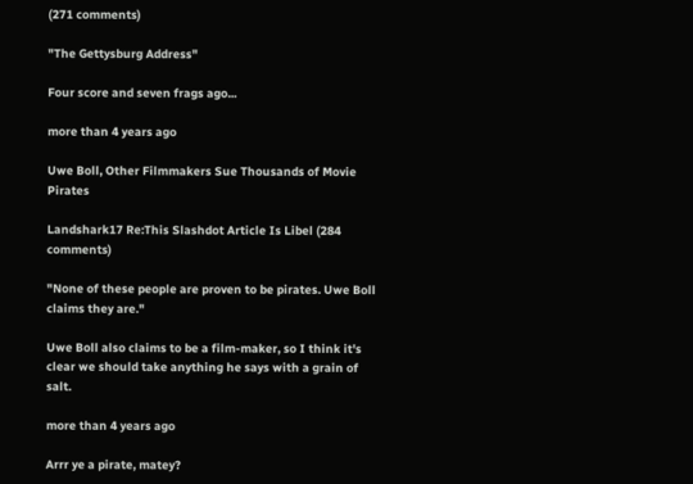(271 comments)

"The Gettysburg Address"

Four score and seven frags ago...

more than 4 years ago

Uwe Boll, Other Filmmakers Sue Thousands of Movie Pirates

Landshark17 Re:This Slashdot Article Is Libel (284 comments)

"None of these people are proven to be pirates. Uwe Boll claims they are."

Uwe Boll also claims to be a film-maker, so I think it's clear we should take anything he says with a grain of salt.

more than 4 years ago

Arrr ye a pirate, matey?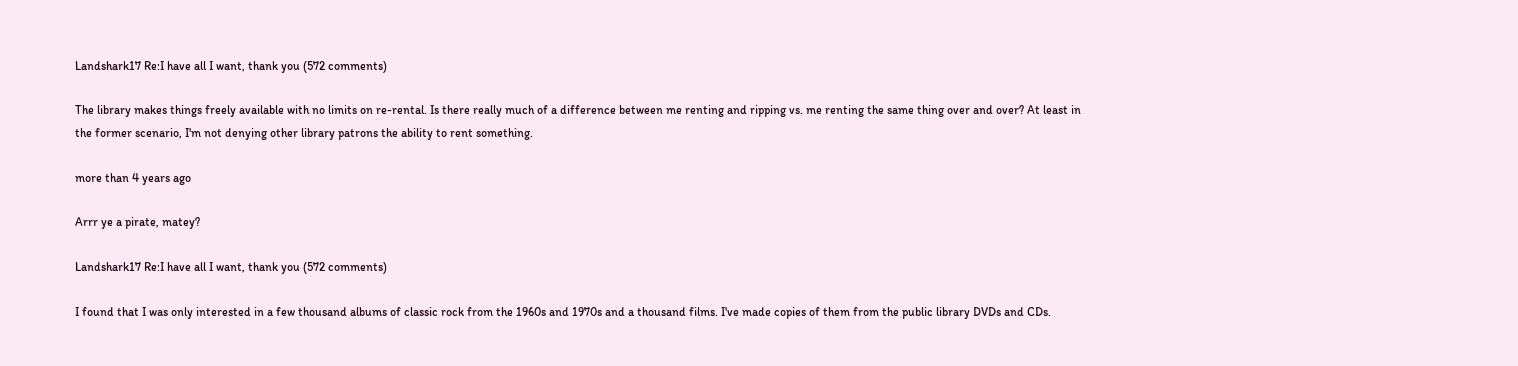Landshark17 Re:I have all I want, thank you (572 comments)

The library makes things freely available with no limits on re-rental. Is there really much of a difference between me renting and ripping vs. me renting the same thing over and over? At least in the former scenario, I'm not denying other library patrons the ability to rent something.

more than 4 years ago

Arrr ye a pirate, matey?

Landshark17 Re:I have all I want, thank you (572 comments)

I found that I was only interested in a few thousand albums of classic rock from the 1960s and 1970s and a thousand films. I've made copies of them from the public library DVDs and CDs.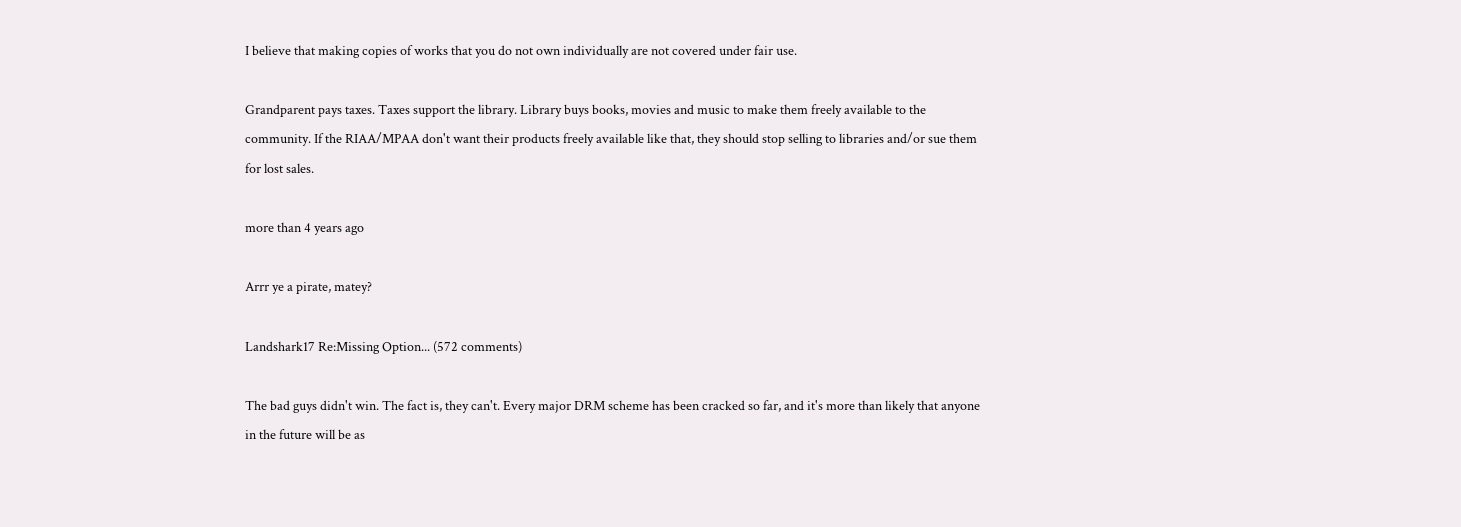I believe that making copies of works that you do not own individually are not covered under fair use.

Grandparent pays taxes. Taxes support the library. Library buys books, movies and music to make them freely available to the community. If the RIAA/MPAA don't want their products freely available like that, they should stop selling to libraries and/or sue them for lost sales.

more than 4 years ago

Arrr ye a pirate, matey?

Landshark17 Re:Missing Option... (572 comments)

The bad guys didn't win. The fact is, they can't. Every major DRM scheme has been cracked so far, and it's more than likely that anyone in the future will be as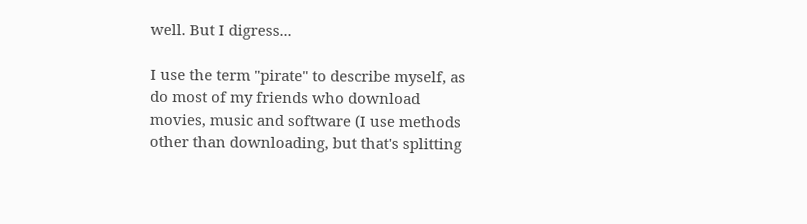well. But I digress...

I use the term "pirate" to describe myself, as do most of my friends who download movies, music and software (I use methods other than downloading, but that's splitting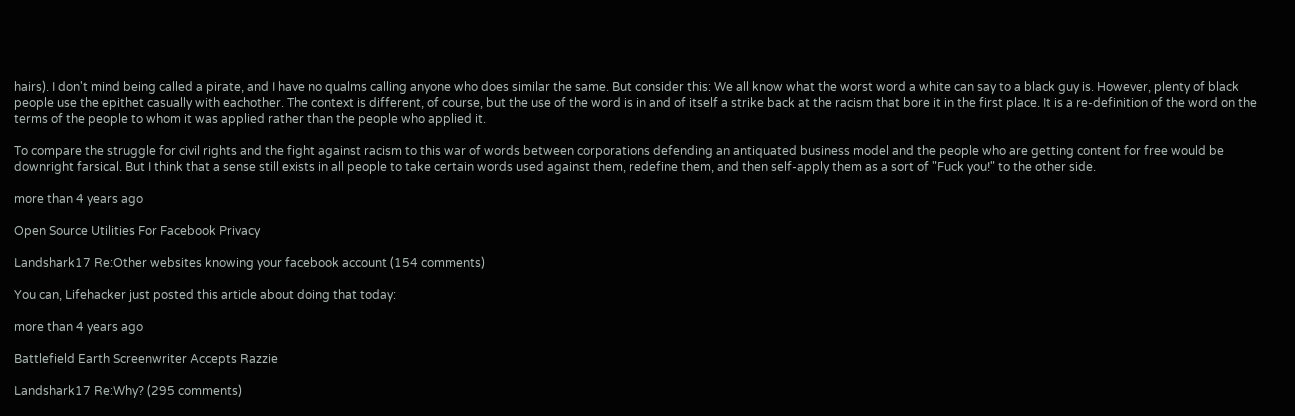hairs). I don't mind being called a pirate, and I have no qualms calling anyone who does similar the same. But consider this: We all know what the worst word a white can say to a black guy is. However, plenty of black people use the epithet casually with eachother. The context is different, of course, but the use of the word is in and of itself a strike back at the racism that bore it in the first place. It is a re-definition of the word on the terms of the people to whom it was applied rather than the people who applied it.

To compare the struggle for civil rights and the fight against racism to this war of words between corporations defending an antiquated business model and the people who are getting content for free would be downright farsical. But I think that a sense still exists in all people to take certain words used against them, redefine them, and then self-apply them as a sort of "Fuck you!" to the other side.

more than 4 years ago

Open Source Utilities For Facebook Privacy

Landshark17 Re:Other websites knowing your facebook account (154 comments)

You can, Lifehacker just posted this article about doing that today:

more than 4 years ago

Battlefield Earth Screenwriter Accepts Razzie

Landshark17 Re:Why? (295 comments)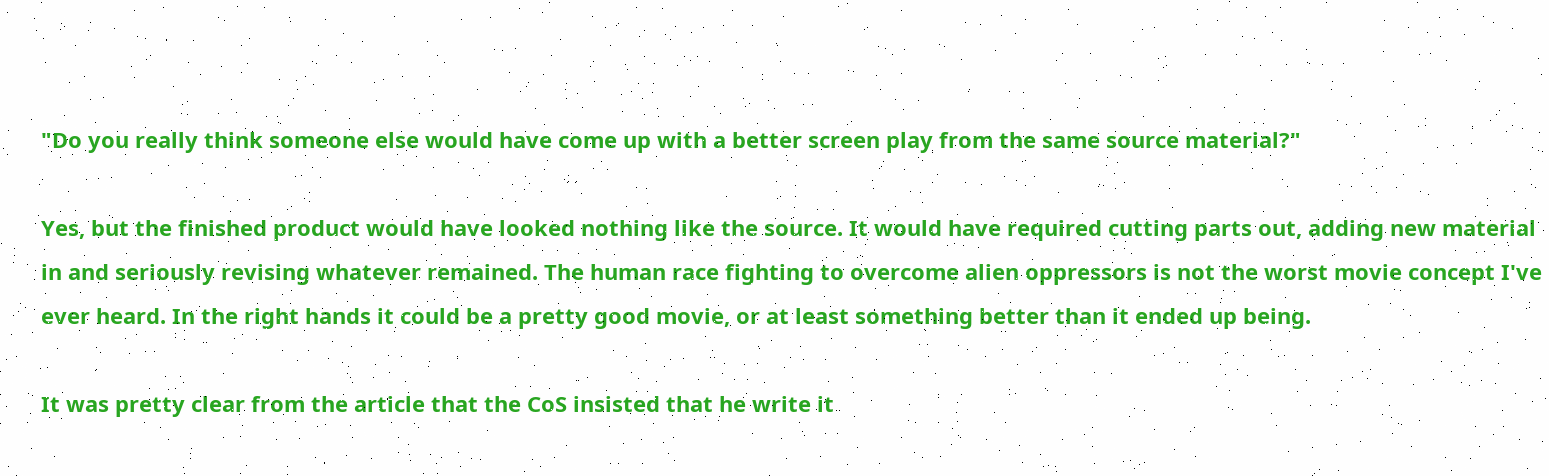"Do you really think someone else would have come up with a better screen play from the same source material?"

Yes, but the finished product would have looked nothing like the source. It would have required cutting parts out, adding new material in and seriously revising whatever remained. The human race fighting to overcome alien oppressors is not the worst movie concept I've ever heard. In the right hands it could be a pretty good movie, or at least something better than it ended up being.

It was pretty clear from the article that the CoS insisted that he write it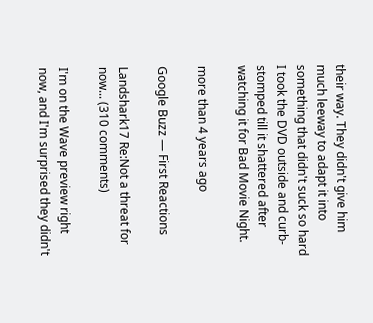their way. They didn't give him much leeway to adapt it into something that didn't suck so hard I took the DVD outside and curb-stomped till it shattered after watching it for Bad Movie Night.

more than 4 years ago

Google Buzz — First Reactions

Landshark17 Re:Not a threat for now... (310 comments)

I'm on the Wave preview right now, and I'm surprised they didn't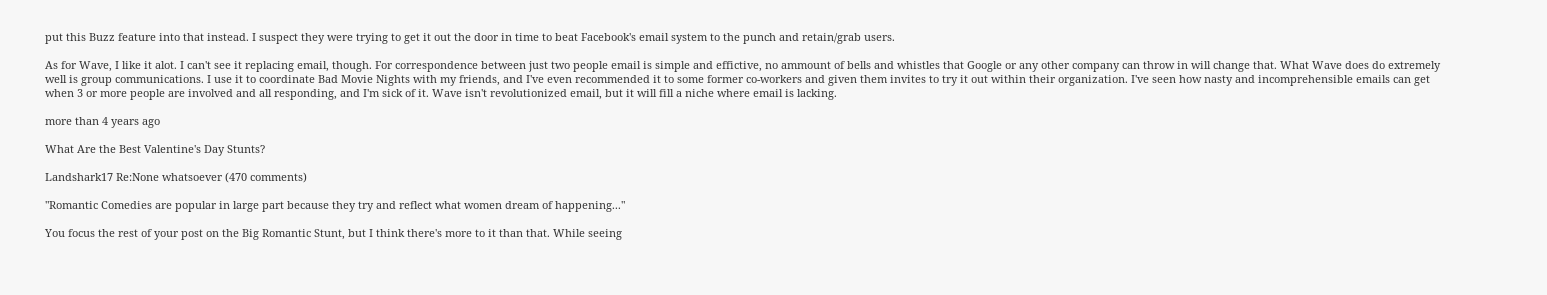put this Buzz feature into that instead. I suspect they were trying to get it out the door in time to beat Facebook's email system to the punch and retain/grab users.

As for Wave, I like it alot. I can't see it replacing email, though. For correspondence between just two people email is simple and effictive, no ammount of bells and whistles that Google or any other company can throw in will change that. What Wave does do extremely well is group communications. I use it to coordinate Bad Movie Nights with my friends, and I've even recommended it to some former co-workers and given them invites to try it out within their organization. I've seen how nasty and incomprehensible emails can get when 3 or more people are involved and all responding, and I'm sick of it. Wave isn't revolutionized email, but it will fill a niche where email is lacking.

more than 4 years ago

What Are the Best Valentine's Day Stunts?

Landshark17 Re:None whatsoever (470 comments)

"Romantic Comedies are popular in large part because they try and reflect what women dream of happening..."

You focus the rest of your post on the Big Romantic Stunt, but I think there's more to it than that. While seeing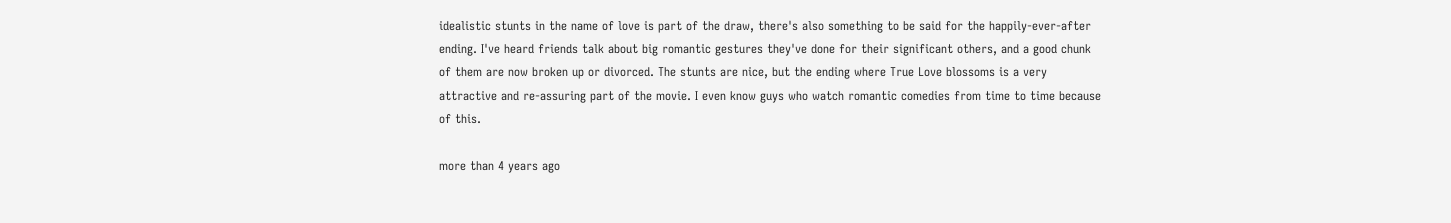idealistic stunts in the name of love is part of the draw, there's also something to be said for the happily-ever-after ending. I've heard friends talk about big romantic gestures they've done for their significant others, and a good chunk of them are now broken up or divorced. The stunts are nice, but the ending where True Love blossoms is a very attractive and re-assuring part of the movie. I even know guys who watch romantic comedies from time to time because of this.

more than 4 years ago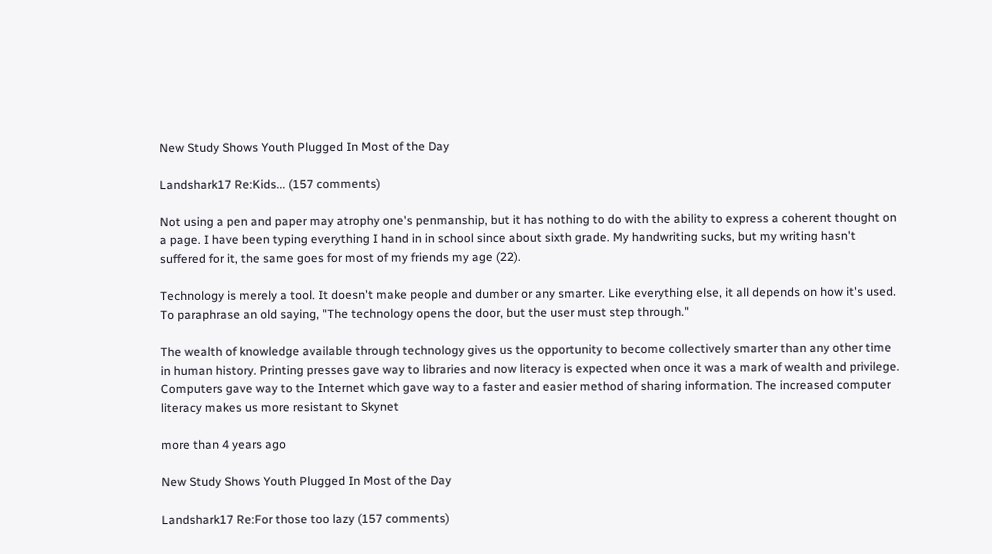New Study Shows Youth Plugged In Most of the Day

Landshark17 Re:Kids... (157 comments)

Not using a pen and paper may atrophy one's penmanship, but it has nothing to do with the ability to express a coherent thought on a page. I have been typing everything I hand in in school since about sixth grade. My handwriting sucks, but my writing hasn't suffered for it, the same goes for most of my friends my age (22).

Technology is merely a tool. It doesn't make people and dumber or any smarter. Like everything else, it all depends on how it's used. To paraphrase an old saying, "The technology opens the door, but the user must step through."

The wealth of knowledge available through technology gives us the opportunity to become collectively smarter than any other time in human history. Printing presses gave way to libraries and now literacy is expected when once it was a mark of wealth and privilege. Computers gave way to the Internet which gave way to a faster and easier method of sharing information. The increased computer literacy makes us more resistant to Skynet

more than 4 years ago

New Study Shows Youth Plugged In Most of the Day

Landshark17 Re:For those too lazy (157 comments)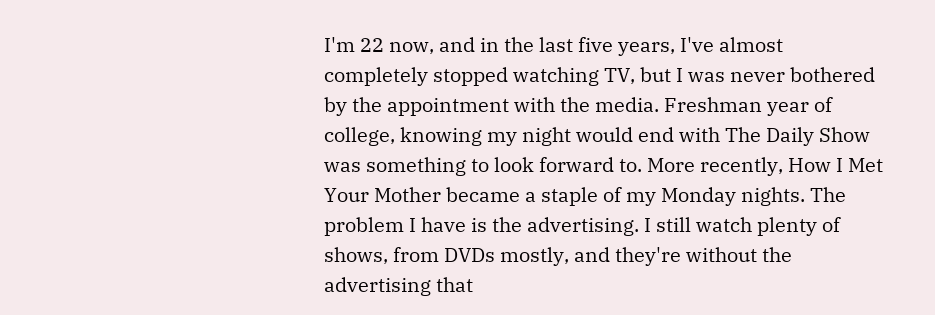I'm 22 now, and in the last five years, I've almost completely stopped watching TV, but I was never bothered by the appointment with the media. Freshman year of college, knowing my night would end with The Daily Show was something to look forward to. More recently, How I Met Your Mother became a staple of my Monday nights. The problem I have is the advertising. I still watch plenty of shows, from DVDs mostly, and they're without the advertising that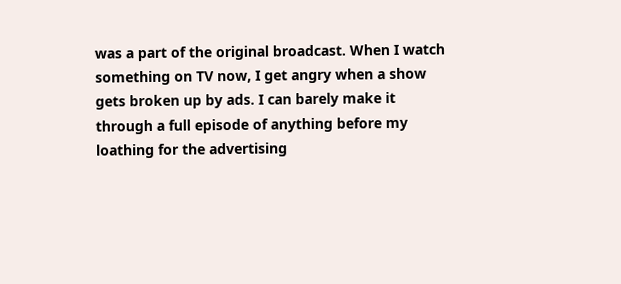was a part of the original broadcast. When I watch something on TV now, I get angry when a show gets broken up by ads. I can barely make it through a full episode of anything before my loathing for the advertising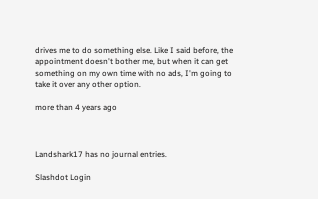drives me to do something else. Like I said before, the appointment doesn't bother me, but when it can get something on my own time with no ads, I'm going to take it over any other option.

more than 4 years ago



Landshark17 has no journal entries.

Slashdot Login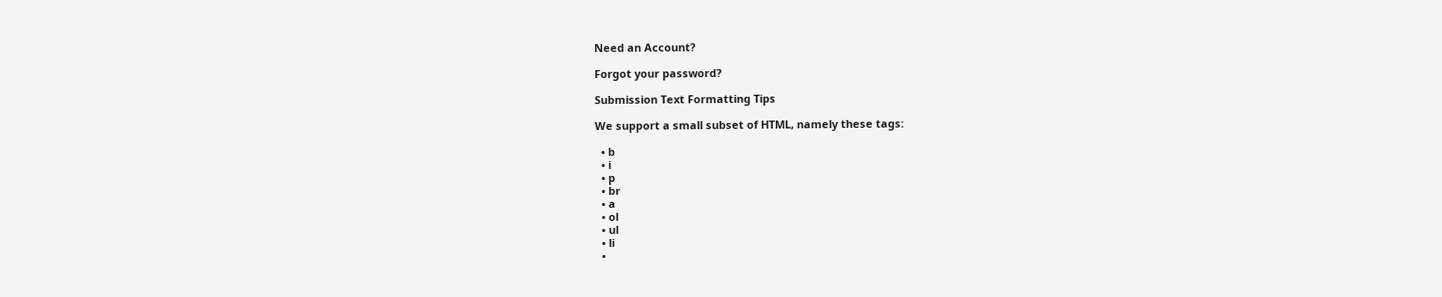Need an Account?

Forgot your password?

Submission Text Formatting Tips

We support a small subset of HTML, namely these tags:

  • b
  • i
  • p
  • br
  • a
  • ol
  • ul
  • li
  •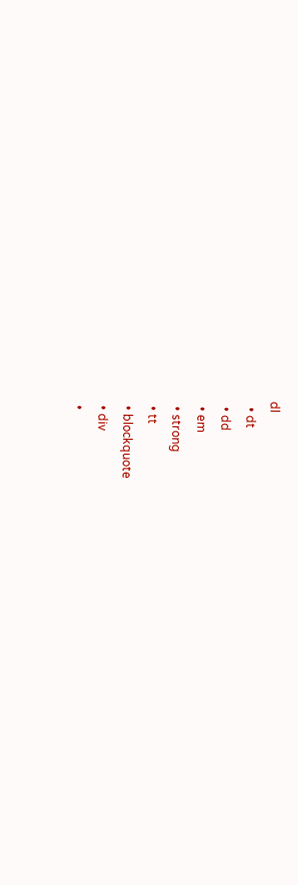dl
  • dt
  • dd
  • em
  • strong
  • tt
  • blockquote
  • div
  •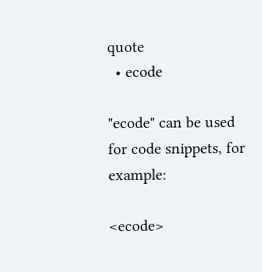quote
  • ecode

"ecode" can be used for code snippets, for example:

<ecode>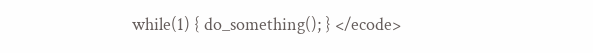while(1) { do_something(); } </ecode>